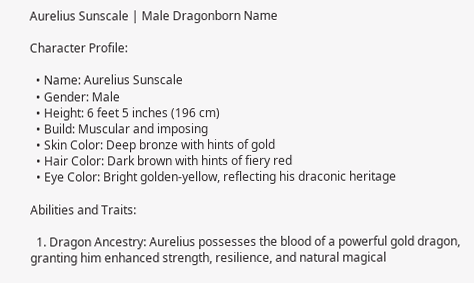Aurelius Sunscale | Male Dragonborn Name

Character Profile:

  • Name: Aurelius Sunscale
  • Gender: Male
  • Height: 6 feet 5 inches (196 cm)
  • Build: Muscular and imposing
  • Skin Color: Deep bronze with hints of gold
  • Hair Color: Dark brown with hints of fiery red
  • Eye Color: Bright golden-yellow, reflecting his draconic heritage

Abilities and Traits:

  1. Dragon Ancestry: Aurelius possesses the blood of a powerful gold dragon, granting him enhanced strength, resilience, and natural magical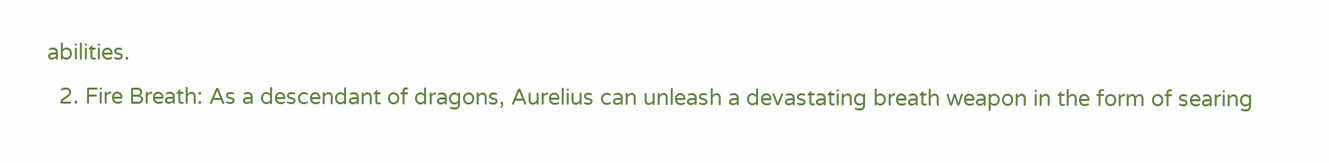abilities.
  2. Fire Breath: As a descendant of dragons, Aurelius can unleash a devastating breath weapon in the form of searing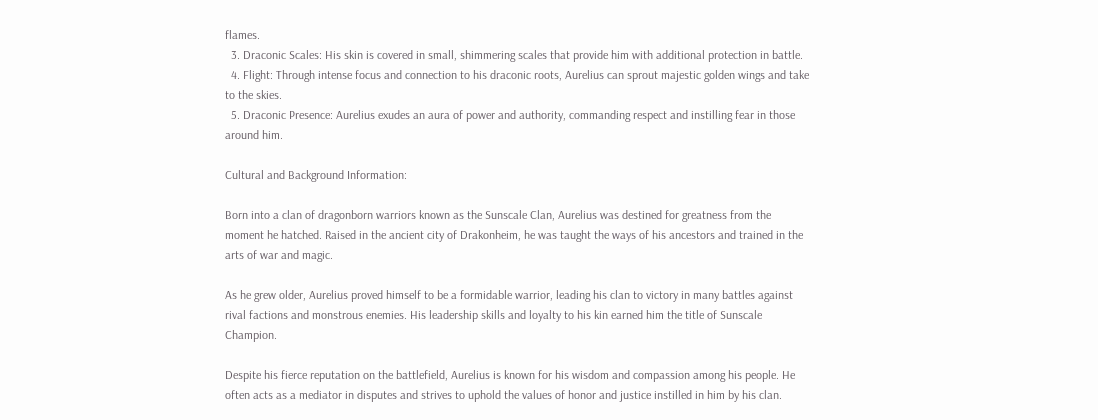flames.
  3. Draconic Scales: His skin is covered in small, shimmering scales that provide him with additional protection in battle.
  4. Flight: Through intense focus and connection to his draconic roots, Aurelius can sprout majestic golden wings and take to the skies.
  5. Draconic Presence: Aurelius exudes an aura of power and authority, commanding respect and instilling fear in those around him.

Cultural and Background Information:

Born into a clan of dragonborn warriors known as the Sunscale Clan, Aurelius was destined for greatness from the moment he hatched. Raised in the ancient city of Drakonheim, he was taught the ways of his ancestors and trained in the arts of war and magic.

As he grew older, Aurelius proved himself to be a formidable warrior, leading his clan to victory in many battles against rival factions and monstrous enemies. His leadership skills and loyalty to his kin earned him the title of Sunscale Champion.

Despite his fierce reputation on the battlefield, Aurelius is known for his wisdom and compassion among his people. He often acts as a mediator in disputes and strives to uphold the values of honor and justice instilled in him by his clan.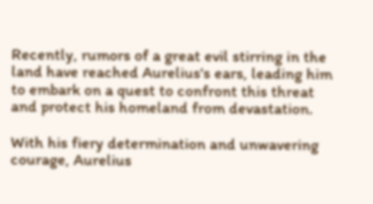Recently, rumors of a great evil stirring in the land have reached Aurelius's ears, leading him to embark on a quest to confront this threat and protect his homeland from devastation.

With his fiery determination and unwavering courage, Aurelius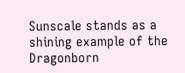Sunscale stands as a shining example of the Dragonborn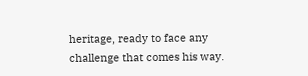heritage, ready to face any challenge that comes his way.